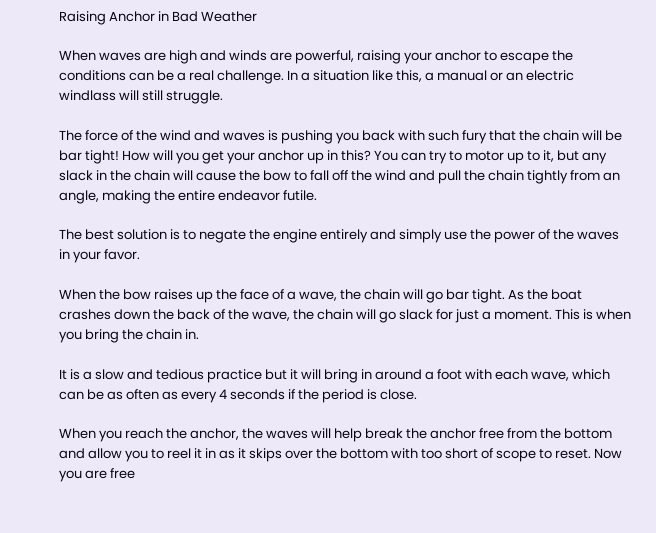Raising Anchor in Bad Weather

When waves are high and winds are powerful, raising your anchor to escape the conditions can be a real challenge. In a situation like this, a manual or an electric windlass will still struggle.

The force of the wind and waves is pushing you back with such fury that the chain will be bar tight! How will you get your anchor up in this? You can try to motor up to it, but any slack in the chain will cause the bow to fall off the wind and pull the chain tightly from an angle, making the entire endeavor futile.

The best solution is to negate the engine entirely and simply use the power of the waves in your favor.

When the bow raises up the face of a wave, the chain will go bar tight. As the boat crashes down the back of the wave, the chain will go slack for just a moment. This is when you bring the chain in.

It is a slow and tedious practice but it will bring in around a foot with each wave, which can be as often as every 4 seconds if the period is close.

When you reach the anchor, the waves will help break the anchor free from the bottom and allow you to reel it in as it skips over the bottom with too short of scope to reset. Now you are free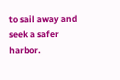to sail away and seek a safer harbor.